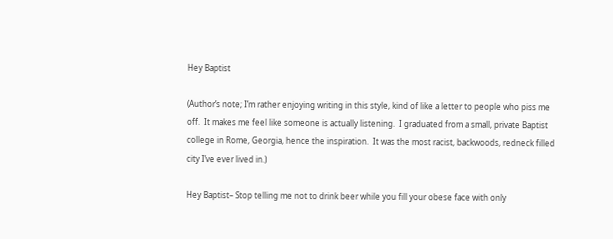Hey Baptist

(Author’s note; I’m rather enjoying writing in this style, kind of like a letter to people who piss me off.  It makes me feel like someone is actually listening.  I graduated from a small, private Baptist college in Rome, Georgia, hence the inspiration.  It was the most racist, backwoods, redneck filled city I’ve ever lived in.)

Hey Baptist– Stop telling me not to drink beer while you fill your obese face with only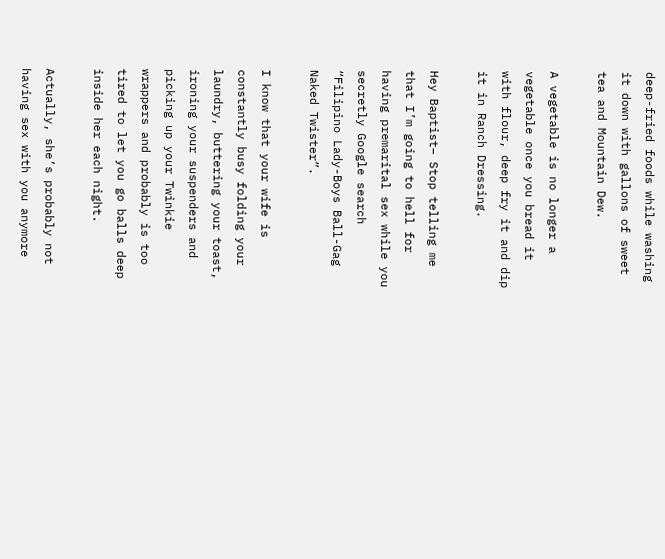deep-fried foods while washing it down with gallons of sweet tea and Mountain Dew.

A vegetable is no longer a vegetable once you bread it with flour, deep fry it and dip it in Ranch Dressing.

Hey Baptist– Stop telling me that I’m going to hell for having premarital sex while you secretly Google search “Filipino Lady-Boys Ball-Gag Naked Twister”.

I know that your wife is constantly busy folding your laundry, buttering your toast, ironing your suspenders and picking up your Twinkie wrappers and probably is too tired to let you go balls deep inside her each night.

Actually, she’s probably not having sex with you anymore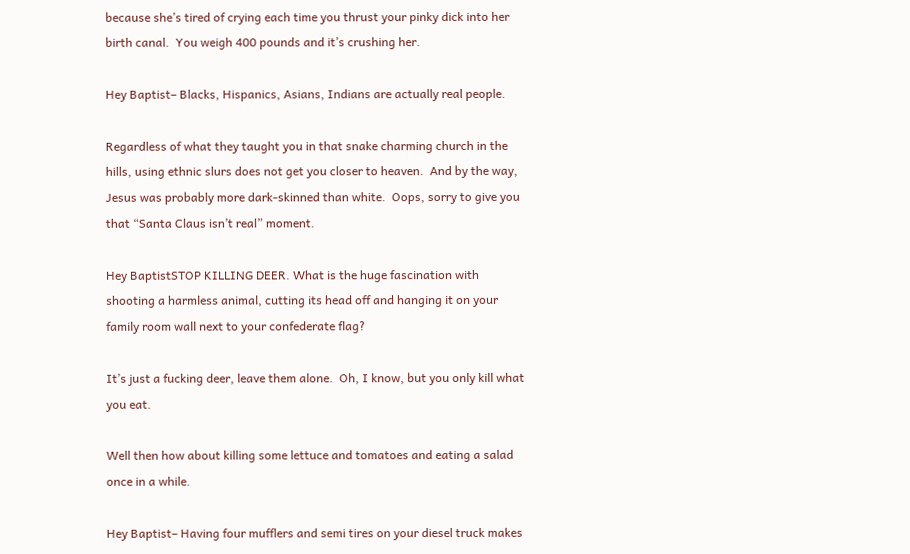because she’s tired of crying each time you thrust your pinky dick into her birth canal.  You weigh 400 pounds and it’s crushing her.

Hey Baptist– Blacks, Hispanics, Asians, Indians are actually real people.

Regardless of what they taught you in that snake charming church in the hills, using ethnic slurs does not get you closer to heaven.  And by the way, Jesus was probably more dark-skinned than white.  Oops, sorry to give you that “Santa Claus isn’t real” moment.

Hey BaptistSTOP KILLING DEER. What is the huge fascination with shooting a harmless animal, cutting its head off and hanging it on your family room wall next to your confederate flag?

It’s just a fucking deer, leave them alone.  Oh, I know, but you only kill what you eat.

Well then how about killing some lettuce and tomatoes and eating a salad once in a while.

Hey Baptist– Having four mufflers and semi tires on your diesel truck makes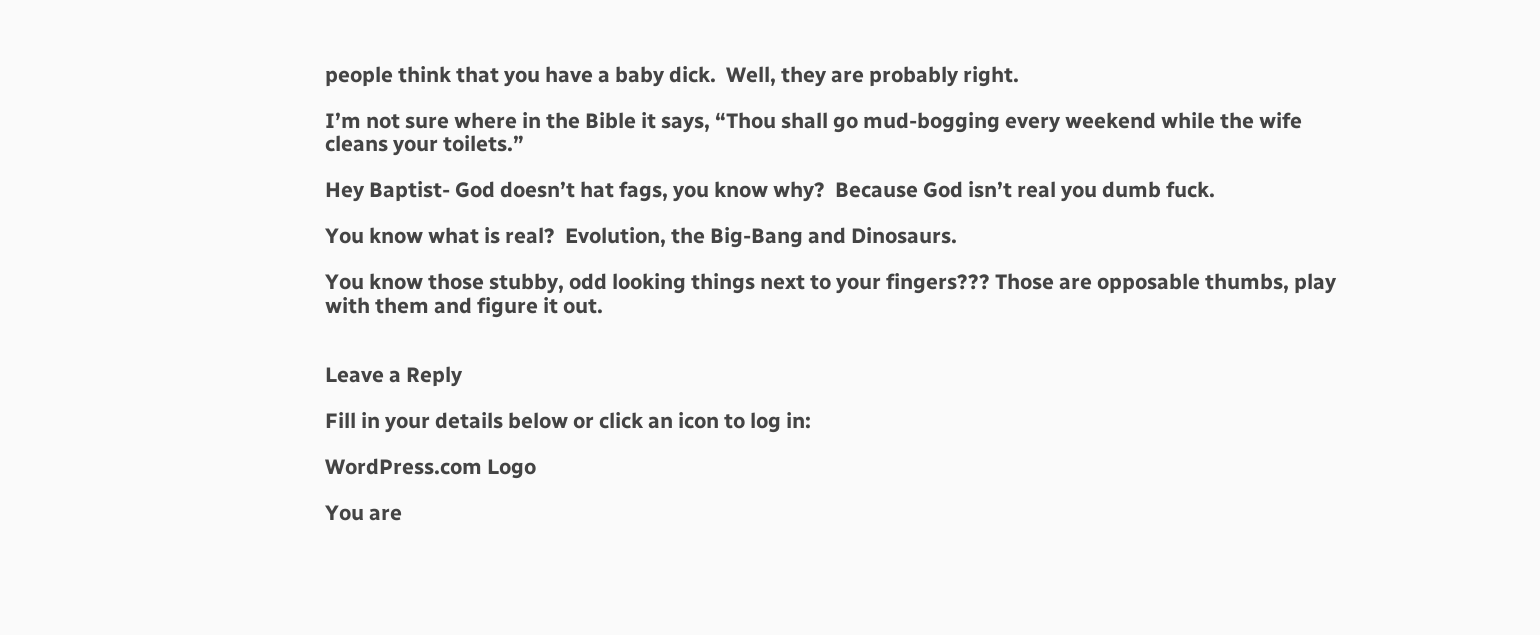people think that you have a baby dick.  Well, they are probably right.

I’m not sure where in the Bible it says, “Thou shall go mud-bogging every weekend while the wife cleans your toilets.”

Hey Baptist- God doesn’t hat fags, you know why?  Because God isn’t real you dumb fuck.

You know what is real?  Evolution, the Big-Bang and Dinosaurs.

You know those stubby, odd looking things next to your fingers??? Those are opposable thumbs, play with them and figure it out.


Leave a Reply

Fill in your details below or click an icon to log in:

WordPress.com Logo

You are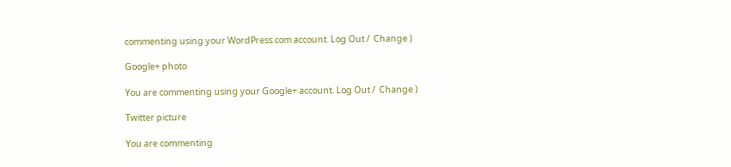commenting using your WordPress.com account. Log Out /  Change )

Google+ photo

You are commenting using your Google+ account. Log Out /  Change )

Twitter picture

You are commenting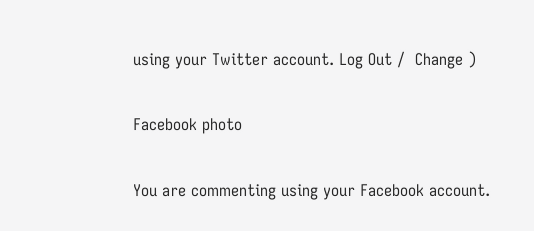using your Twitter account. Log Out /  Change )

Facebook photo

You are commenting using your Facebook account.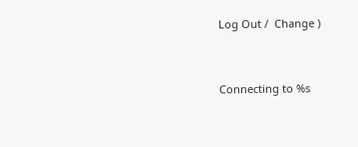Log Out /  Change )


Connecting to %s